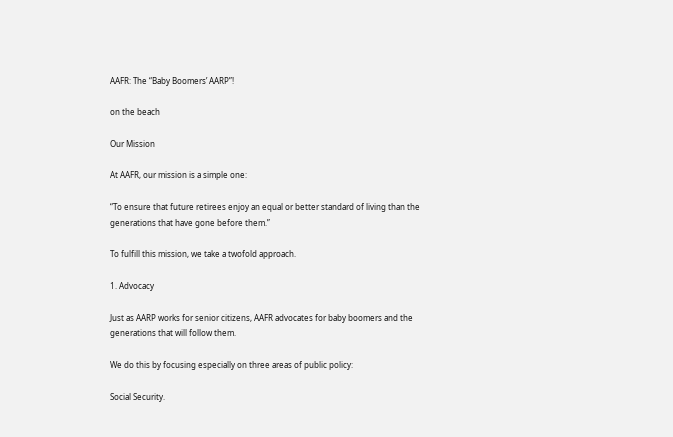AAFR: The “Baby Boomers’ AARP”!

on the beach

Our Mission

At AAFR, our mission is a simple one:

“To ensure that future retirees enjoy an equal or better standard of living than the generations that have gone before them.”

To fulfill this mission, we take a twofold approach.

1. Advocacy

Just as AARP works for senior citizens, AAFR advocates for baby boomers and the generations that will follow them.

We do this by focusing especially on three areas of public policy:

Social Security.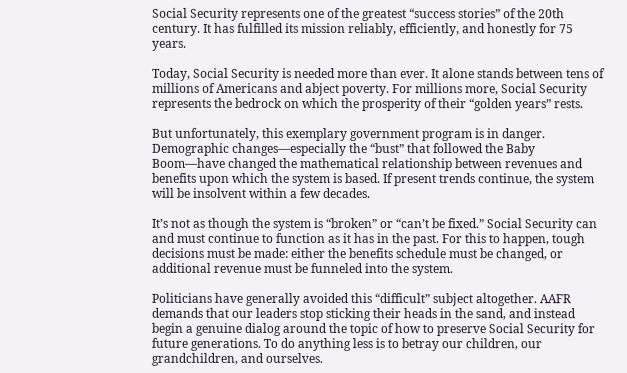Social Security represents one of the greatest “success stories” of the 20th century. It has fulfilled its mission reliably, efficiently, and honestly for 75 years.

Today, Social Security is needed more than ever. It alone stands between tens of millions of Americans and abject poverty. For millions more, Social Security represents the bedrock on which the prosperity of their “golden years” rests.

But unfortunately, this exemplary government program is in danger. Demographic changes—especially the “bust” that followed the Baby Boom—have changed the mathematical relationship between revenues and benefits upon which the system is based. If present trends continue, the system will be insolvent within a few decades.

It’s not as though the system is “broken” or “can’t be fixed.” Social Security can and must continue to function as it has in the past. For this to happen, tough decisions must be made: either the benefits schedule must be changed, or additional revenue must be funneled into the system.

Politicians have generally avoided this “difficult” subject altogether. AAFR demands that our leaders stop sticking their heads in the sand, and instead begin a genuine dialog around the topic of how to preserve Social Security for future generations. To do anything less is to betray our children, our grandchildren, and ourselves.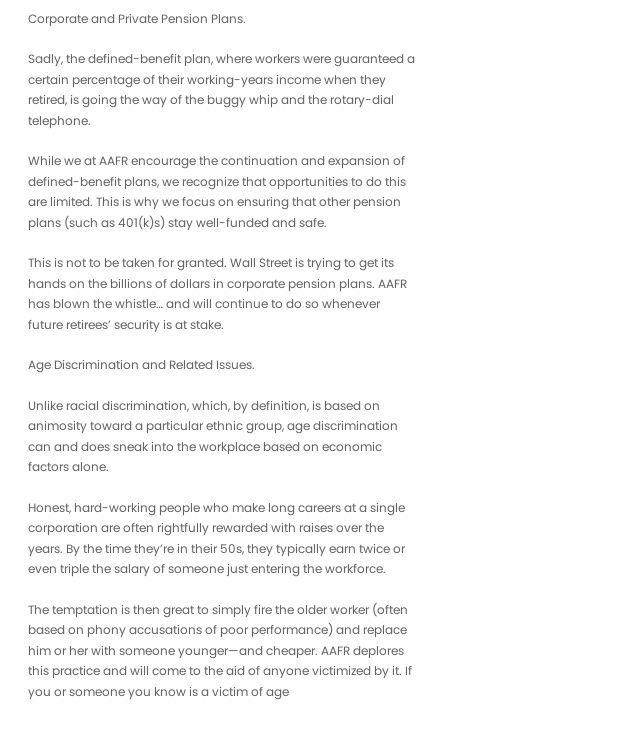Corporate and Private Pension Plans.

Sadly, the defined-benefit plan, where workers were guaranteed a certain percentage of their working-years income when they retired, is going the way of the buggy whip and the rotary-dial telephone.

While we at AAFR encourage the continuation and expansion of defined-benefit plans, we recognize that opportunities to do this are limited. This is why we focus on ensuring that other pension plans (such as 401(k)s) stay well-funded and safe.

This is not to be taken for granted. Wall Street is trying to get its hands on the billions of dollars in corporate pension plans. AAFR has blown the whistle… and will continue to do so whenever future retirees’ security is at stake.

Age Discrimination and Related Issues.

Unlike racial discrimination, which, by definition, is based on animosity toward a particular ethnic group, age discrimination can and does sneak into the workplace based on economic factors alone.

Honest, hard-working people who make long careers at a single corporation are often rightfully rewarded with raises over the years. By the time they’re in their 50s, they typically earn twice or even triple the salary of someone just entering the workforce.

The temptation is then great to simply fire the older worker (often based on phony accusations of poor performance) and replace him or her with someone younger—and cheaper. AAFR deplores this practice and will come to the aid of anyone victimized by it. If you or someone you know is a victim of age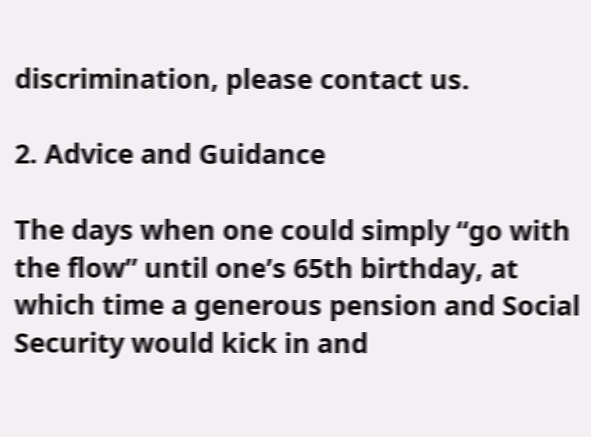discrimination, please contact us.

2. Advice and Guidance

The days when one could simply “go with the flow” until one’s 65th birthday, at which time a generous pension and Social Security would kick in and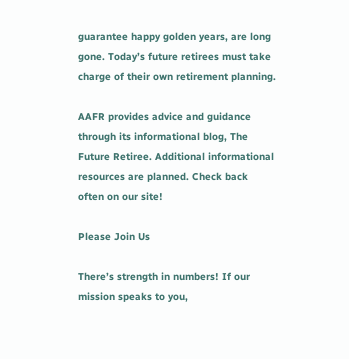guarantee happy golden years, are long gone. Today’s future retirees must take charge of their own retirement planning.

AAFR provides advice and guidance through its informational blog, The Future Retiree. Additional informational resources are planned. Check back often on our site!

Please Join Us

There’s strength in numbers! If our mission speaks to you,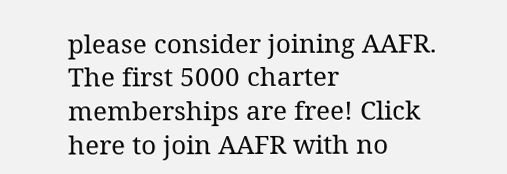please consider joining AAFR. The first 5000 charter memberships are free! Click here to join AAFR with no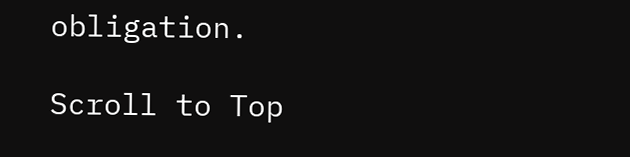obligation.

Scroll to Top